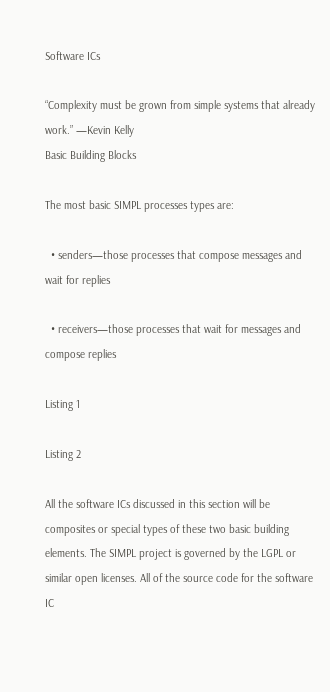Software ICs

“Complexity must be grown from simple systems that already work.” —Kevin Kelly
Basic Building Blocks

The most basic SIMPL processes types are:

  • senders—those processes that compose messages and wait for replies

  • receivers—those processes that wait for messages and compose replies

Listing 1

Listing 2

All the software ICs discussed in this section will be composites or special types of these two basic building elements. The SIMPL project is governed by the LGPL or similar open licenses. All of the source code for the software IC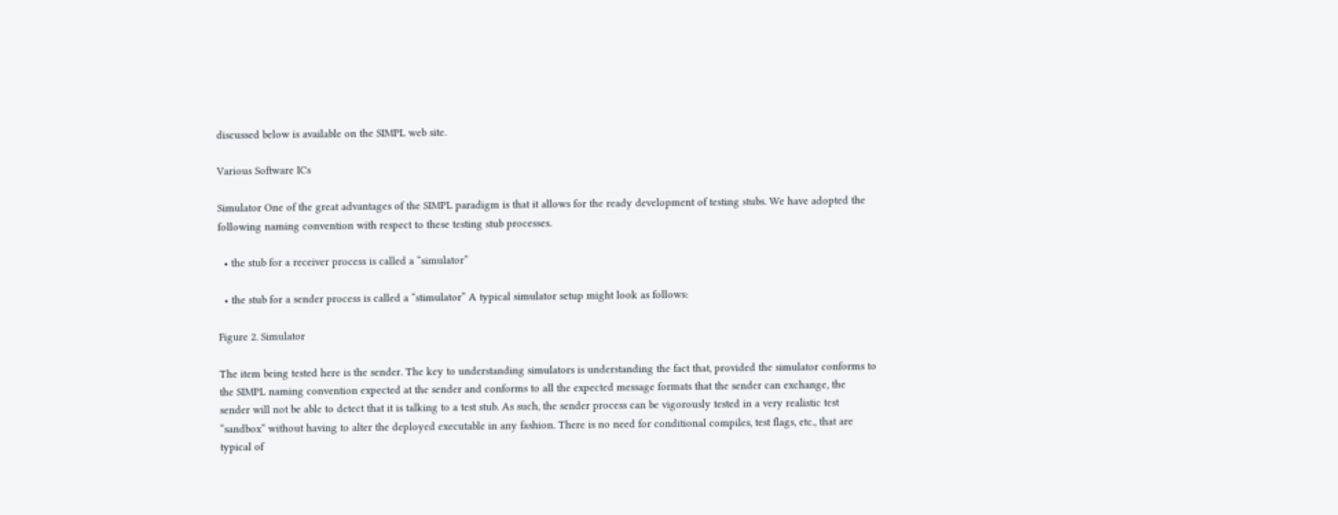discussed below is available on the SIMPL web site.

Various Software ICs

Simulator One of the great advantages of the SIMPL paradigm is that it allows for the ready development of testing stubs. We have adopted the following naming convention with respect to these testing stub processes.

  • the stub for a receiver process is called a “simulator”

  • the stub for a sender process is called a “stimulator” A typical simulator setup might look as follows:

Figure 2. Simulator

The item being tested here is the sender. The key to understanding simulators is understanding the fact that, provided the simulator conforms to the SIMPL naming convention expected at the sender and conforms to all the expected message formats that the sender can exchange, the sender will not be able to detect that it is talking to a test stub. As such, the sender process can be vigorously tested in a very realistic test “sandbox” without having to alter the deployed executable in any fashion. There is no need for conditional compiles, test flags, etc., that are typical of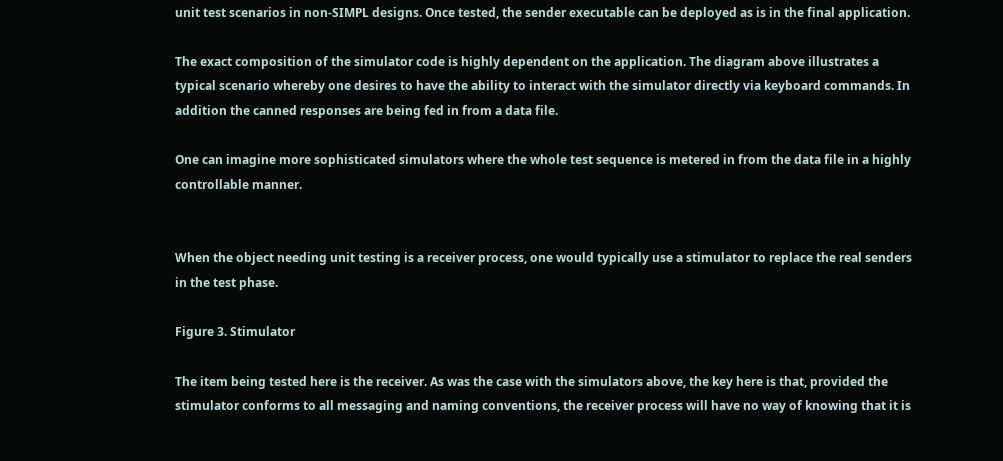unit test scenarios in non-SIMPL designs. Once tested, the sender executable can be deployed as is in the final application.

The exact composition of the simulator code is highly dependent on the application. The diagram above illustrates a typical scenario whereby one desires to have the ability to interact with the simulator directly via keyboard commands. In addition the canned responses are being fed in from a data file.

One can imagine more sophisticated simulators where the whole test sequence is metered in from the data file in a highly controllable manner.


When the object needing unit testing is a receiver process, one would typically use a stimulator to replace the real senders in the test phase.

Figure 3. Stimulator

The item being tested here is the receiver. As was the case with the simulators above, the key here is that, provided the stimulator conforms to all messaging and naming conventions, the receiver process will have no way of knowing that it is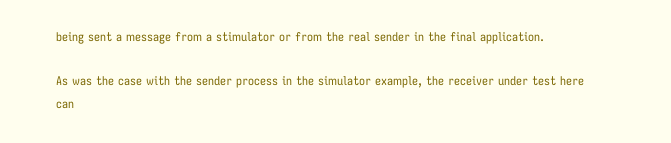being sent a message from a stimulator or from the real sender in the final application.

As was the case with the sender process in the simulator example, the receiver under test here can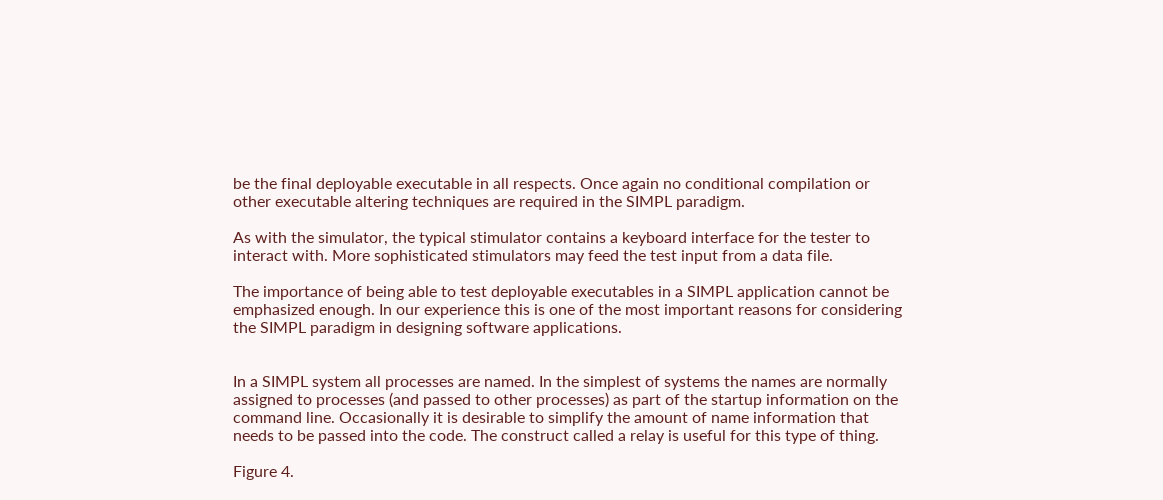be the final deployable executable in all respects. Once again no conditional compilation or other executable altering techniques are required in the SIMPL paradigm.

As with the simulator, the typical stimulator contains a keyboard interface for the tester to interact with. More sophisticated stimulators may feed the test input from a data file.

The importance of being able to test deployable executables in a SIMPL application cannot be emphasized enough. In our experience this is one of the most important reasons for considering the SIMPL paradigm in designing software applications.


In a SIMPL system all processes are named. In the simplest of systems the names are normally assigned to processes (and passed to other processes) as part of the startup information on the command line. Occasionally it is desirable to simplify the amount of name information that needs to be passed into the code. The construct called a relay is useful for this type of thing.

Figure 4.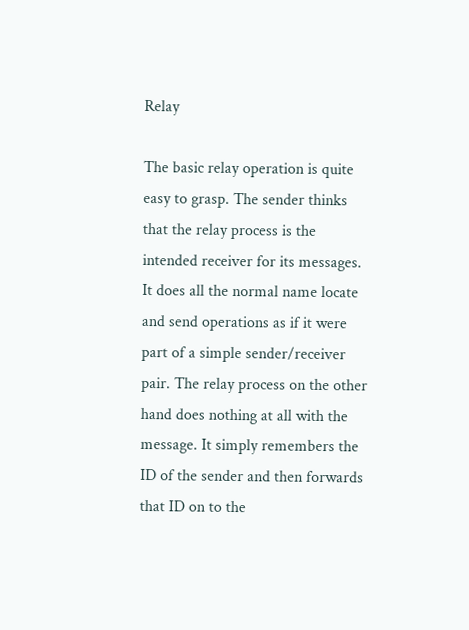Relay

The basic relay operation is quite easy to grasp. The sender thinks that the relay process is the intended receiver for its messages. It does all the normal name locate and send operations as if it were part of a simple sender/receiver pair. The relay process on the other hand does nothing at all with the message. It simply remembers the ID of the sender and then forwards that ID on to the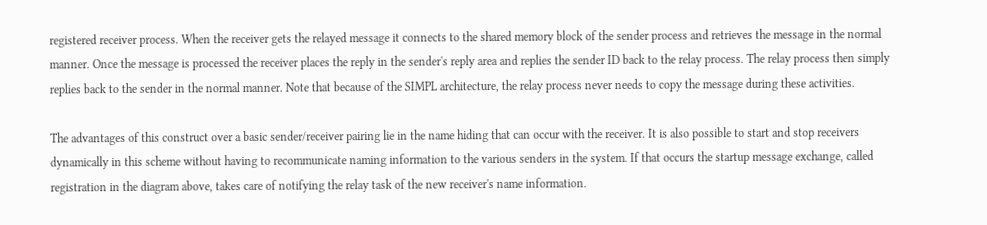registered receiver process. When the receiver gets the relayed message it connects to the shared memory block of the sender process and retrieves the message in the normal manner. Once the message is processed the receiver places the reply in the sender's reply area and replies the sender ID back to the relay process. The relay process then simply replies back to the sender in the normal manner. Note that because of the SIMPL architecture, the relay process never needs to copy the message during these activities.

The advantages of this construct over a basic sender/receiver pairing lie in the name hiding that can occur with the receiver. It is also possible to start and stop receivers dynamically in this scheme without having to recommunicate naming information to the various senders in the system. If that occurs the startup message exchange, called registration in the diagram above, takes care of notifying the relay task of the new receiver's name information.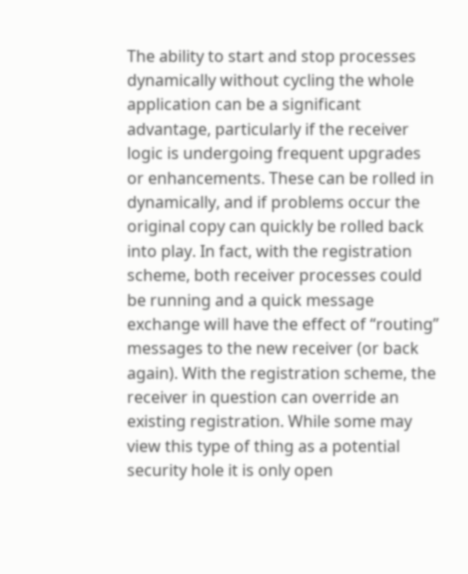The ability to start and stop processes dynamically without cycling the whole application can be a significant advantage, particularly if the receiver logic is undergoing frequent upgrades or enhancements. These can be rolled in dynamically, and if problems occur the original copy can quickly be rolled back into play. In fact, with the registration scheme, both receiver processes could be running and a quick message exchange will have the effect of “routing” messages to the new receiver (or back again). With the registration scheme, the receiver in question can override an existing registration. While some may view this type of thing as a potential security hole it is only open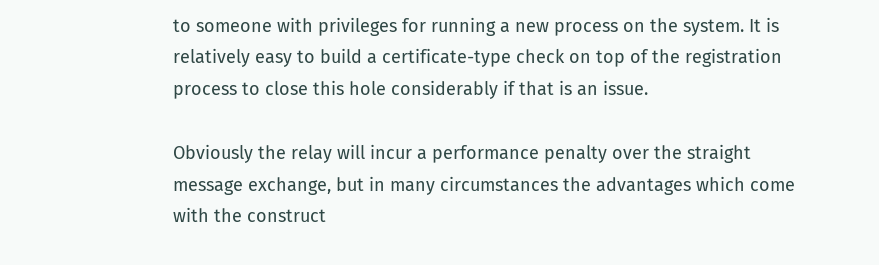to someone with privileges for running a new process on the system. It is relatively easy to build a certificate-type check on top of the registration process to close this hole considerably if that is an issue.

Obviously the relay will incur a performance penalty over the straight message exchange, but in many circumstances the advantages which come with the construct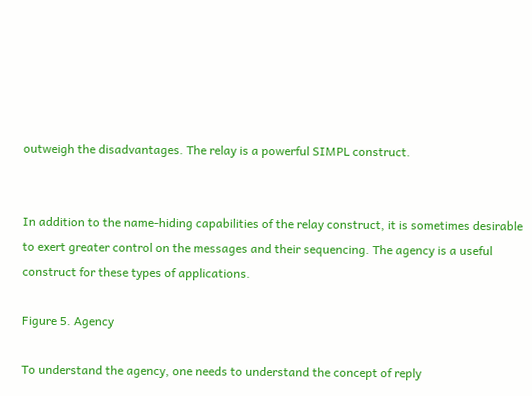outweigh the disadvantages. The relay is a powerful SIMPL construct.


In addition to the name-hiding capabilities of the relay construct, it is sometimes desirable to exert greater control on the messages and their sequencing. The agency is a useful construct for these types of applications.

Figure 5. Agency

To understand the agency, one needs to understand the concept of reply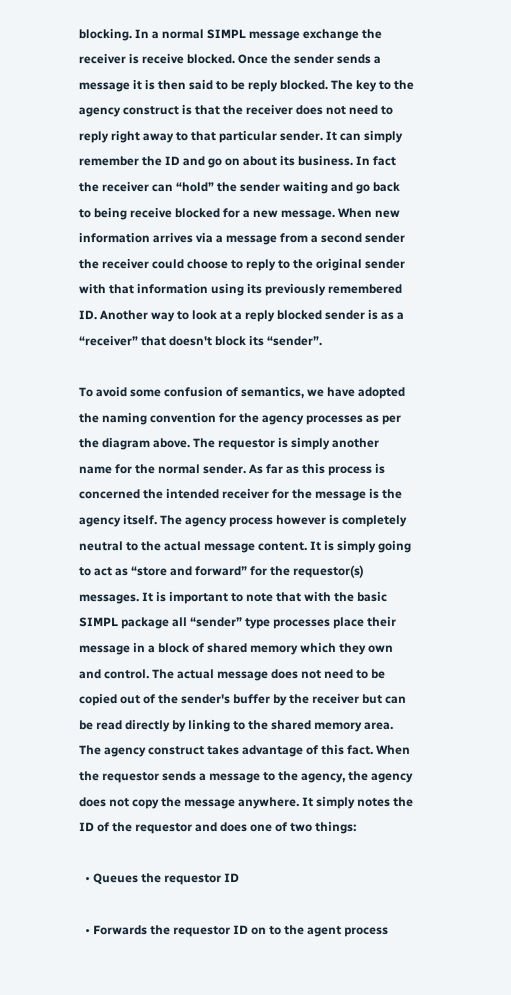blocking. In a normal SIMPL message exchange the receiver is receive blocked. Once the sender sends a message it is then said to be reply blocked. The key to the agency construct is that the receiver does not need to reply right away to that particular sender. It can simply remember the ID and go on about its business. In fact the receiver can “hold” the sender waiting and go back to being receive blocked for a new message. When new information arrives via a message from a second sender the receiver could choose to reply to the original sender with that information using its previously remembered ID. Another way to look at a reply blocked sender is as a “receiver” that doesn't block its “sender”.

To avoid some confusion of semantics, we have adopted the naming convention for the agency processes as per the diagram above. The requestor is simply another name for the normal sender. As far as this process is concerned the intended receiver for the message is the agency itself. The agency process however is completely neutral to the actual message content. It is simply going to act as “store and forward” for the requestor(s) messages. It is important to note that with the basic SIMPL package all “sender” type processes place their message in a block of shared memory which they own and control. The actual message does not need to be copied out of the sender's buffer by the receiver but can be read directly by linking to the shared memory area. The agency construct takes advantage of this fact. When the requestor sends a message to the agency, the agency does not copy the message anywhere. It simply notes the ID of the requestor and does one of two things:

  • Queues the requestor ID

  • Forwards the requestor ID on to the agent process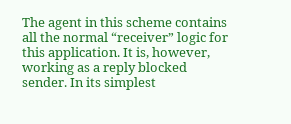The agent in this scheme contains all the normal “receiver” logic for this application. It is, however, working as a reply blocked sender. In its simplest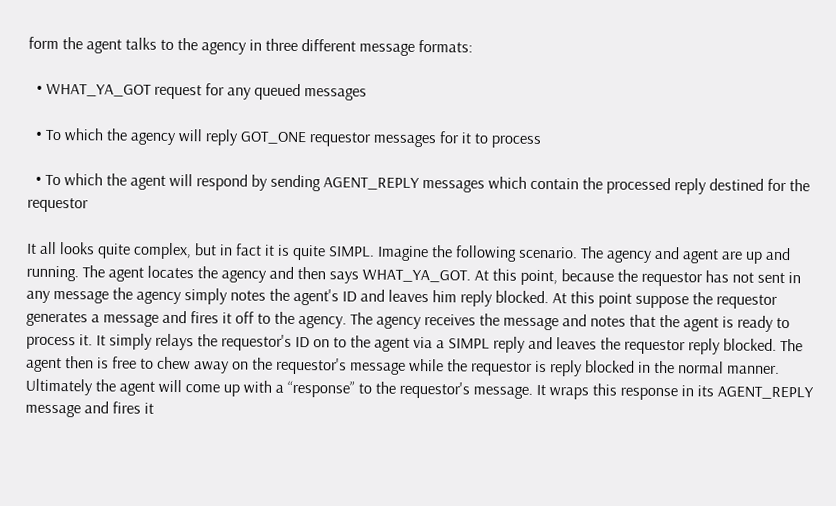form the agent talks to the agency in three different message formats:

  • WHAT_YA_GOT request for any queued messages

  • To which the agency will reply GOT_ONE requestor messages for it to process

  • To which the agent will respond by sending AGENT_REPLY messages which contain the processed reply destined for the requestor

It all looks quite complex, but in fact it is quite SIMPL. Imagine the following scenario. The agency and agent are up and running. The agent locates the agency and then says WHAT_YA_GOT. At this point, because the requestor has not sent in any message the agency simply notes the agent's ID and leaves him reply blocked. At this point suppose the requestor generates a message and fires it off to the agency. The agency receives the message and notes that the agent is ready to process it. It simply relays the requestor's ID on to the agent via a SIMPL reply and leaves the requestor reply blocked. The agent then is free to chew away on the requestor's message while the requestor is reply blocked in the normal manner. Ultimately the agent will come up with a “response” to the requestor's message. It wraps this response in its AGENT_REPLY message and fires it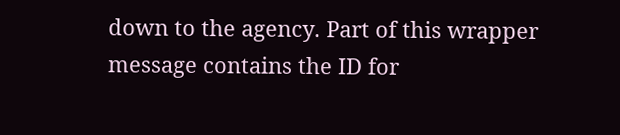down to the agency. Part of this wrapper message contains the ID for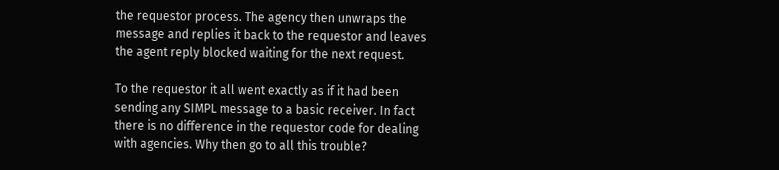the requestor process. The agency then unwraps the message and replies it back to the requestor and leaves the agent reply blocked waiting for the next request.

To the requestor it all went exactly as if it had been sending any SIMPL message to a basic receiver. In fact there is no difference in the requestor code for dealing with agencies. Why then go to all this trouble?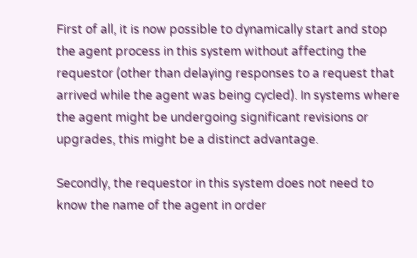First of all, it is now possible to dynamically start and stop the agent process in this system without affecting the requestor (other than delaying responses to a request that arrived while the agent was being cycled). In systems where the agent might be undergoing significant revisions or upgrades, this might be a distinct advantage.

Secondly, the requestor in this system does not need to know the name of the agent in order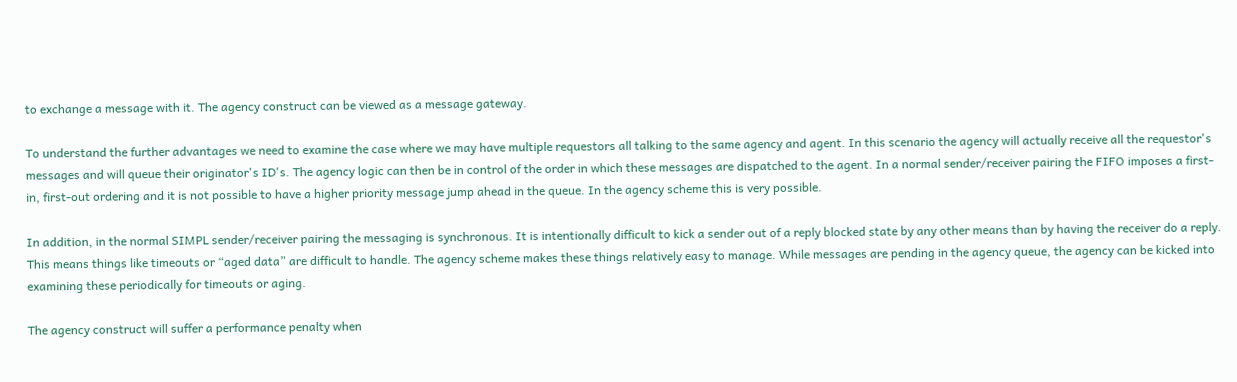to exchange a message with it. The agency construct can be viewed as a message gateway.

To understand the further advantages we need to examine the case where we may have multiple requestors all talking to the same agency and agent. In this scenario the agency will actually receive all the requestor's messages and will queue their originator's ID's. The agency logic can then be in control of the order in which these messages are dispatched to the agent. In a normal sender/receiver pairing the FIFO imposes a first-in, first-out ordering and it is not possible to have a higher priority message jump ahead in the queue. In the agency scheme this is very possible.

In addition, in the normal SIMPL sender/receiver pairing the messaging is synchronous. It is intentionally difficult to kick a sender out of a reply blocked state by any other means than by having the receiver do a reply. This means things like timeouts or “aged data” are difficult to handle. The agency scheme makes these things relatively easy to manage. While messages are pending in the agency queue, the agency can be kicked into examining these periodically for timeouts or aging.

The agency construct will suffer a performance penalty when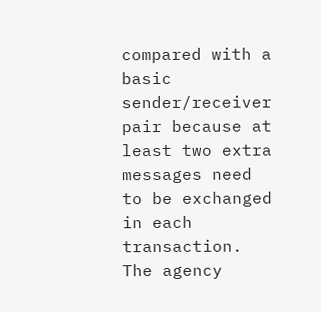compared with a basic sender/receiver pair because at least two extra messages need to be exchanged in each transaction. The agency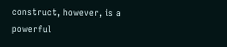construct, however, is a powerful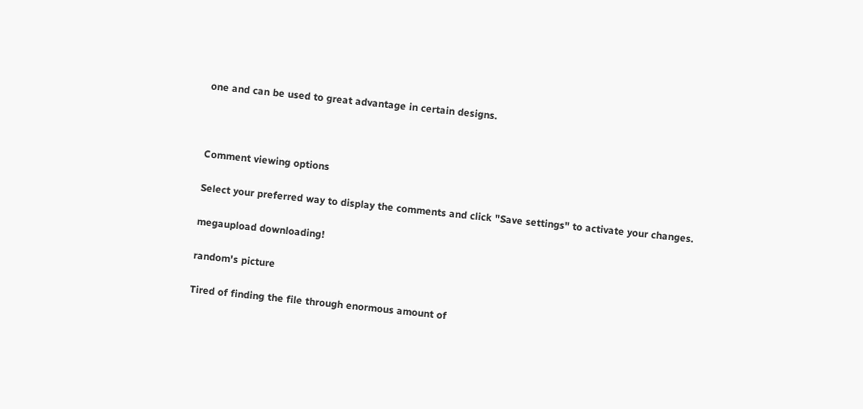one and can be used to great advantage in certain designs.



Comment viewing options

Select your preferred way to display the comments and click "Save settings" to activate your changes.

megaupload downloading!

random's picture

Tired of finding the file through enormous amount of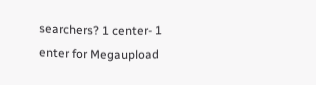searchers? 1 center- 1 enter for Megaupload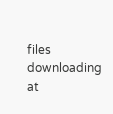files downloading at